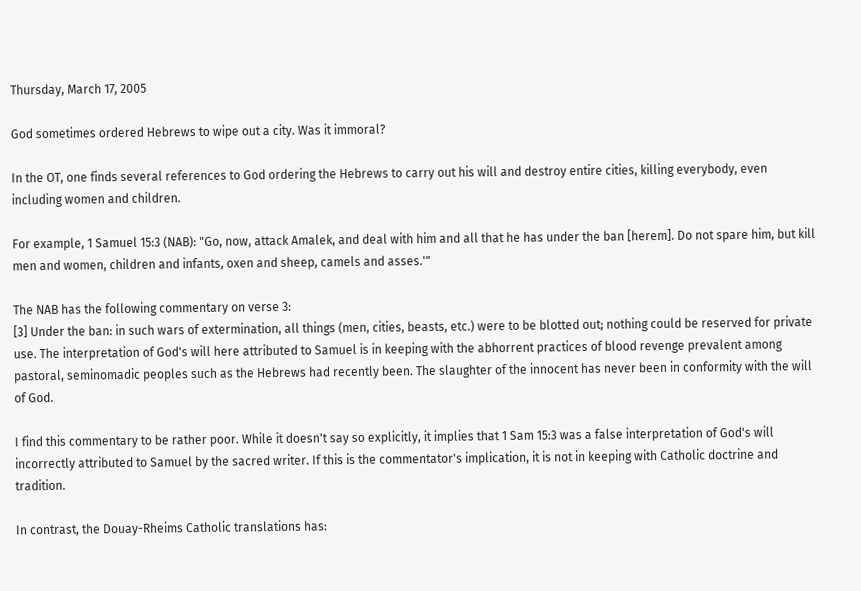Thursday, March 17, 2005

God sometimes ordered Hebrews to wipe out a city. Was it immoral?

In the OT, one finds several references to God ordering the Hebrews to carry out his will and destroy entire cities, killing everybody, even including women and children.

For example, 1 Samuel 15:3 (NAB): "Go, now, attack Amalek, and deal with him and all that he has under the ban [herem]. Do not spare him, but kill men and women, children and infants, oxen and sheep, camels and asses.'"

The NAB has the following commentary on verse 3:
[3] Under the ban: in such wars of extermination, all things (men, cities, beasts, etc.) were to be blotted out; nothing could be reserved for private use. The interpretation of God's will here attributed to Samuel is in keeping with the abhorrent practices of blood revenge prevalent among pastoral, seminomadic peoples such as the Hebrews had recently been. The slaughter of the innocent has never been in conformity with the will of God.

I find this commentary to be rather poor. While it doesn't say so explicitly, it implies that 1 Sam 15:3 was a false interpretation of God's will incorrectly attributed to Samuel by the sacred writer. If this is the commentator's implication, it is not in keeping with Catholic doctrine and tradition.

In contrast, the Douay-Rheims Catholic translations has: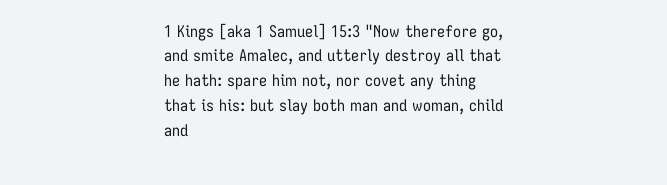1 Kings [aka 1 Samuel] 15:3 "Now therefore go, and smite Amalec, and utterly destroy all that he hath: spare him not, nor covet any thing that is his: but slay both man and woman, child and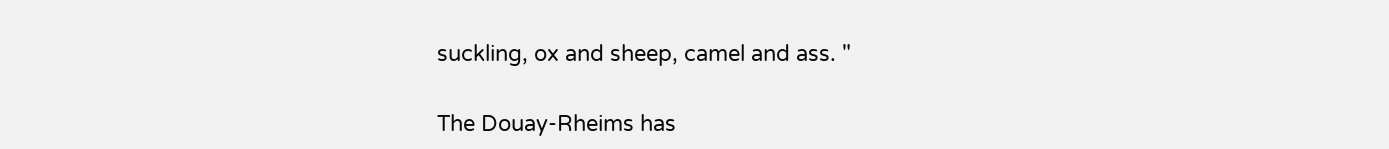suckling, ox and sheep, camel and ass. "

The Douay-Rheims has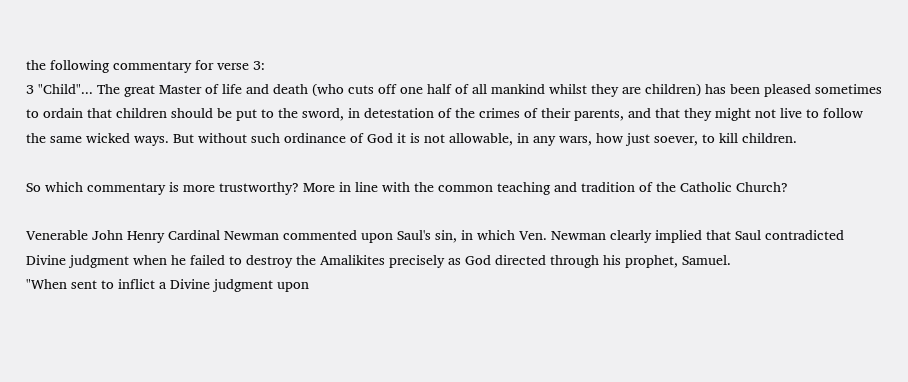the following commentary for verse 3:
3 "Child"... The great Master of life and death (who cuts off one half of all mankind whilst they are children) has been pleased sometimes to ordain that children should be put to the sword, in detestation of the crimes of their parents, and that they might not live to follow the same wicked ways. But without such ordinance of God it is not allowable, in any wars, how just soever, to kill children.

So which commentary is more trustworthy? More in line with the common teaching and tradition of the Catholic Church?

Venerable John Henry Cardinal Newman commented upon Saul's sin, in which Ven. Newman clearly implied that Saul contradicted Divine judgment when he failed to destroy the Amalikites precisely as God directed through his prophet, Samuel.
"When sent to inflict a Divine judgment upon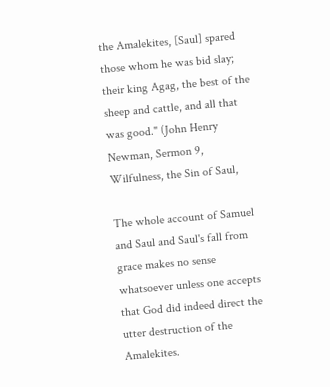the Amalekites, [Saul] spared those whom he was bid slay; their king Agag, the best of the sheep and cattle, and all that was good." (John Henry Newman, Sermon 9, Wilfulness, the Sin of Saul,

The whole account of Samuel and Saul and Saul's fall from grace makes no sense whatsoever unless one accepts that God did indeed direct the utter destruction of the Amalekites.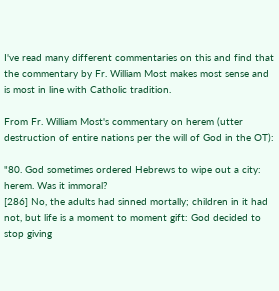I've read many different commentaries on this and find that the commentary by Fr. William Most makes most sense and is most in line with Catholic tradition.

From Fr. William Most's commentary on herem (utter destruction of entire nations per the will of God in the OT):

"80. God sometimes ordered Hebrews to wipe out a city: herem. Was it immoral?
[286] No, the adults had sinned mortally; children in it had not, but life is a moment to moment gift: God decided to stop giving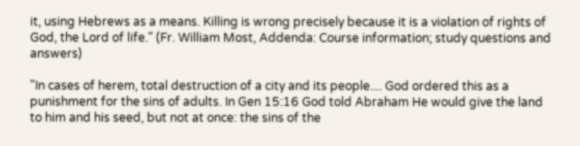it, using Hebrews as a means. Killing is wrong precisely because it is a violation of rights of God, the Lord of life." (Fr. William Most, Addenda: Course information; study questions and answers)

"In cases of herem, total destruction of a city and its people.... God ordered this as a punishment for the sins of adults. In Gen 15:16 God told Abraham He would give the land to him and his seed, but not at once: the sins of the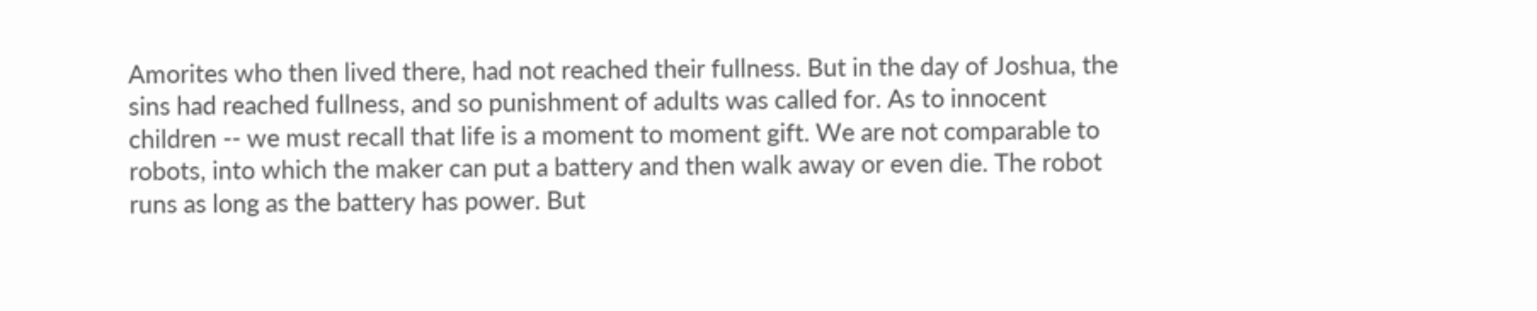Amorites who then lived there, had not reached their fullness. But in the day of Joshua, the sins had reached fullness, and so punishment of adults was called for. As to innocent children -- we must recall that life is a moment to moment gift. We are not comparable to robots, into which the maker can put a battery and then walk away or even die. The robot runs as long as the battery has power. But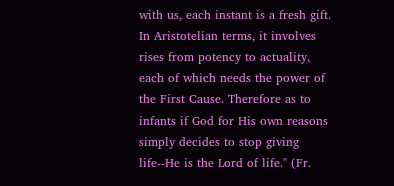with us, each instant is a fresh gift. In Aristotelian terms, it involves rises from potency to actuality, each of which needs the power of the First Cause. Therefore as to infants if God for His own reasons simply decides to stop giving life--He is the Lord of life." (Fr.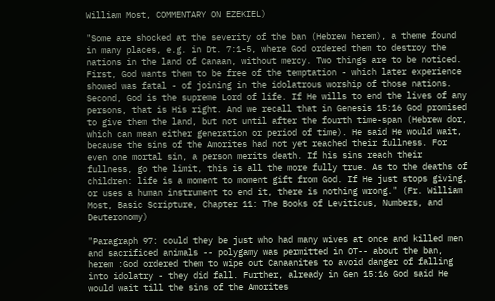William Most, COMMENTARY ON EZEKIEL)

"Some are shocked at the severity of the ban (Hebrew herem), a theme found in many places, e.g. in Dt. 7:1-5, where God ordered them to destroy the nations in the land of Canaan, without mercy. Two things are to be noticed. First, God wants them to be free of the temptation - which later experience showed was fatal - of joining in the idolatrous worship of those nations. Second, God is the supreme Lord of life. If He wills to end the lives of any persons, that is His right. And we recall that in Genesis 15:16 God promised to give them the land, but not until after the fourth time-span (Hebrew dor, which can mean either generation or period of time). He said He would wait, because the sins of the Amorites had not yet reached their fullness. For even one mortal sin, a person merits death. If his sins reach their fullness, go the limit, this is all the more fully true. As to the deaths of children: life is a moment to moment gift from God. If He just stops giving, or uses a human instrument to end it, there is nothing wrong." (Fr. William Most, Basic Scripture, Chapter 11: The Books of Leviticus, Numbers, and Deuteronomy)

"Paragraph 97: could they be just who had many wives at once and killed men and sacrificed animals -- polygamy was permitted in OT-- about the ban, herem :God ordered them to wipe out Canaanites to avoid danger of falling into idolatry - they did fall. Further, already in Gen 15:16 God said He would wait till the sins of the Amorites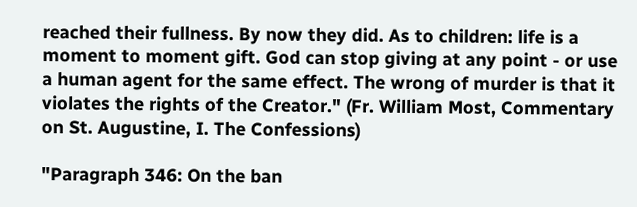reached their fullness. By now they did. As to children: life is a moment to moment gift. God can stop giving at any point - or use a human agent for the same effect. The wrong of murder is that it violates the rights of the Creator." (Fr. William Most, Commentary on St. Augustine, I. The Confessions)

"Paragraph 346: On the ban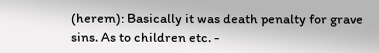(herem): Basically it was death penalty for grave sins. As to children etc. -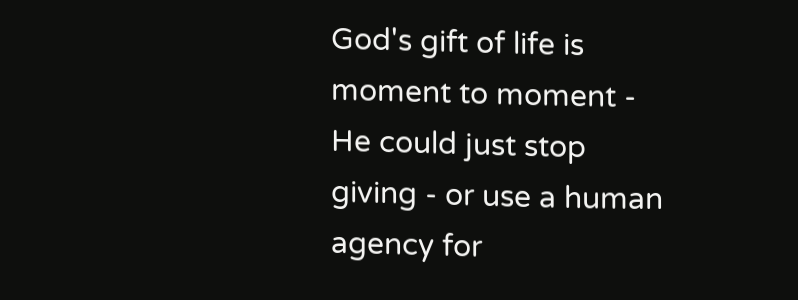God's gift of life is moment to moment - He could just stop giving - or use a human agency for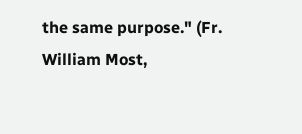the same purpose." (Fr. William Most,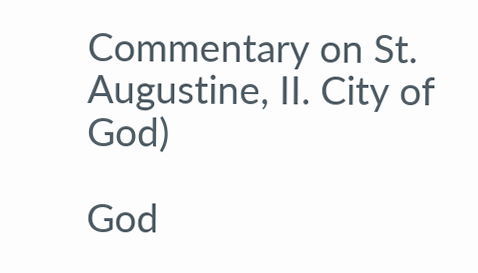Commentary on St. Augustine, II. City of God)

God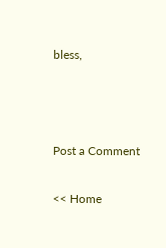bless,



Post a Comment

<< Home